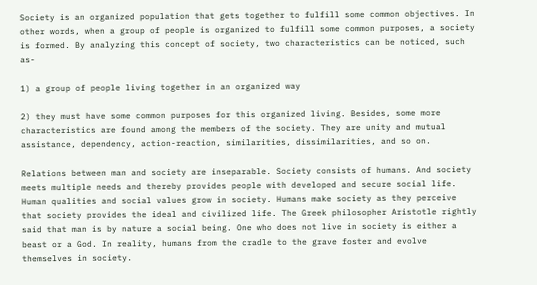Society is an organized population that gets together to fulfill some common objectives. In other words, when a group of people is organized to fulfill some common purposes, a society is formed. By analyzing this concept of society, two characteristics can be noticed, such as-

1) a group of people living together in an organized way

2) they must have some common purposes for this organized living. Besides, some more characteristics are found among the members of the society. They are unity and mutual assistance, dependency, action-reaction, similarities, dissimilarities, and so on.

Relations between man and society are inseparable. Society consists of humans. And society meets multiple needs and thereby provides people with developed and secure social life. Human qualities and social values grow in society. Humans make society as they perceive that society provides the ideal and civilized life. The Greek philosopher Aristotle rightly said that man is by nature a social being. One who does not live in society is either a beast or a God. In reality, humans from the cradle to the grave foster and evolve themselves in society.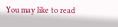You may like to read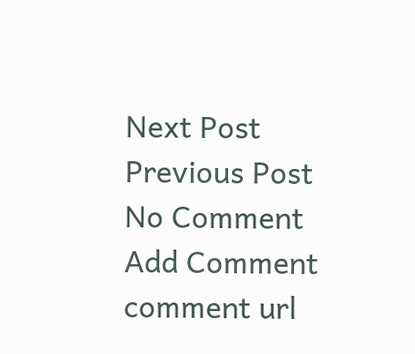Next Post Previous Post
No Comment
Add Comment
comment url